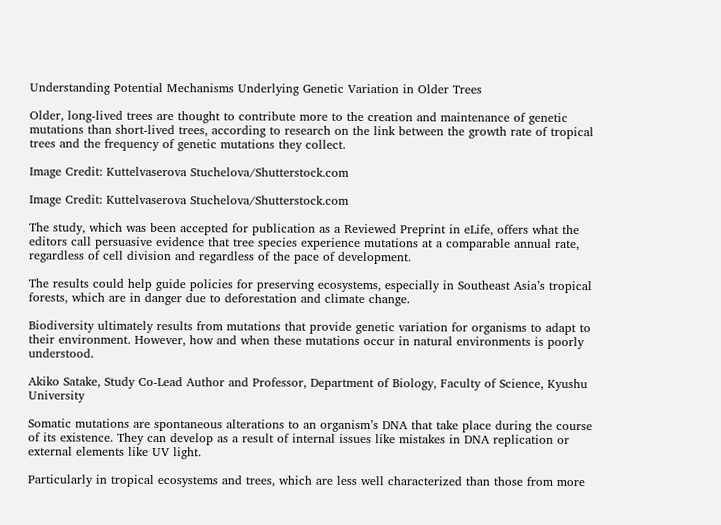Understanding Potential Mechanisms Underlying Genetic Variation in Older Trees

Older, long-lived trees are thought to contribute more to the creation and maintenance of genetic mutations than short-lived trees, according to research on the link between the growth rate of tropical trees and the frequency of genetic mutations they collect.

Image Credit: Kuttelvaserova Stuchelova/Shutterstock.com

Image Credit: Kuttelvaserova Stuchelova/Shutterstock.com

The study, which was been accepted for publication as a Reviewed Preprint in eLife, offers what the editors call persuasive evidence that tree species experience mutations at a comparable annual rate, regardless of cell division and regardless of the pace of development.

The results could help guide policies for preserving ecosystems, especially in Southeast Asia’s tropical forests, which are in danger due to deforestation and climate change.

Biodiversity ultimately results from mutations that provide genetic variation for organisms to adapt to their environment. However, how and when these mutations occur in natural environments is poorly understood.

Akiko Satake, Study Co-Lead Author and Professor, Department of Biology, Faculty of Science, Kyushu University

Somatic mutations are spontaneous alterations to an organism’s DNA that take place during the course of its existence. They can develop as a result of internal issues like mistakes in DNA replication or external elements like UV light.

Particularly in tropical ecosystems and trees, which are less well characterized than those from more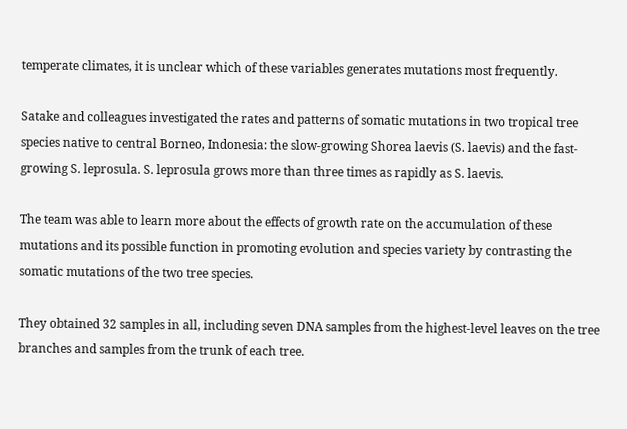temperate climates, it is unclear which of these variables generates mutations most frequently.

Satake and colleagues investigated the rates and patterns of somatic mutations in two tropical tree species native to central Borneo, Indonesia: the slow-growing Shorea laevis (S. laevis) and the fast-growing S. leprosula. S. leprosula grows more than three times as rapidly as S. laevis.

The team was able to learn more about the effects of growth rate on the accumulation of these mutations and its possible function in promoting evolution and species variety by contrasting the somatic mutations of the two tree species.

They obtained 32 samples in all, including seven DNA samples from the highest-level leaves on the tree branches and samples from the trunk of each tree.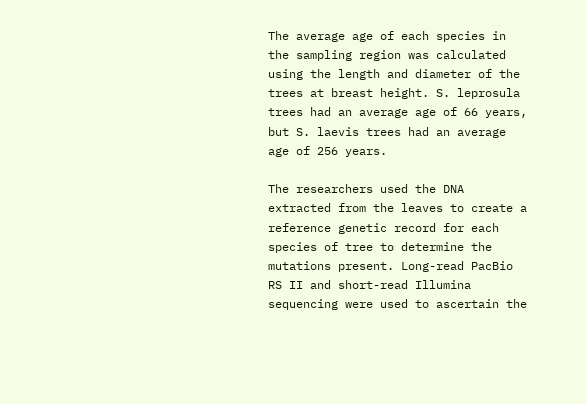The average age of each species in the sampling region was calculated using the length and diameter of the trees at breast height. S. leprosula trees had an average age of 66 years, but S. laevis trees had an average age of 256 years.

The researchers used the DNA extracted from the leaves to create a reference genetic record for each species of tree to determine the mutations present. Long-read PacBio RS II and short-read Illumina sequencing were used to ascertain the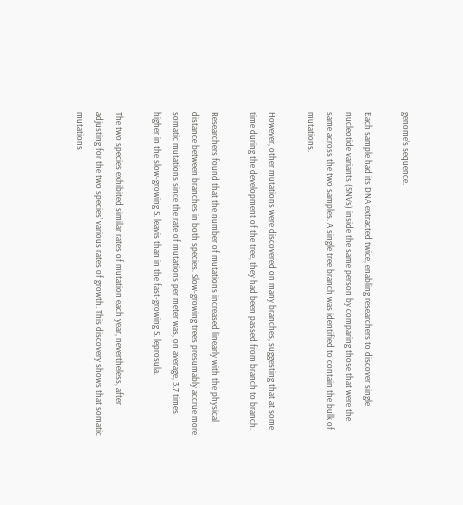genome’s sequence.

Each sample had its DNA extracted twice, enabling researchers to discover single nucleotide variants (SNVs) inside the same person by comparing those that were the same across the two samples. A single tree branch was identified to contain the bulk of mutations.

However, other mutations were discovered on many branches, suggesting that at some time during the development of the tree, they had been passed from branch to branch.

Researchers found that the number of mutations increased linearly with the physical distance between branches in both species. Slow-growing trees presumably accrue more somatic mutations since the rate of mutations per meter was, on average, 3.7 times higher in the slow-growing S. leavis than in the fast-growing S. leprosula.

The two species exhibited similar rates of mutation each year, nevertheless, after adjusting for the two species’ various rates of growth. This discovery shows that somatic mutations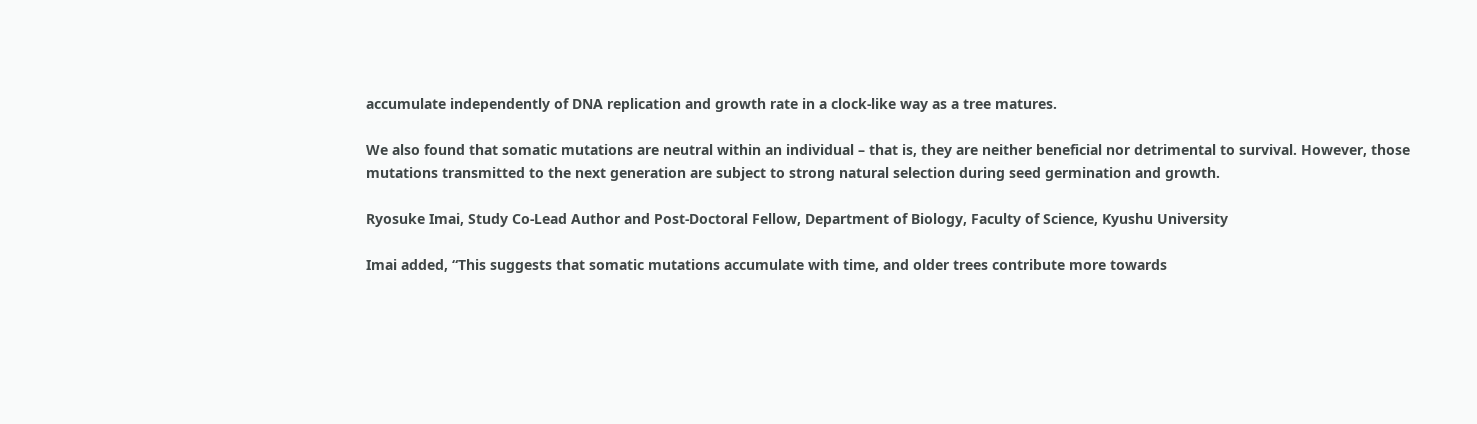accumulate independently of DNA replication and growth rate in a clock-like way as a tree matures.

We also found that somatic mutations are neutral within an individual – that is, they are neither beneficial nor detrimental to survival. However, those mutations transmitted to the next generation are subject to strong natural selection during seed germination and growth.

Ryosuke Imai, Study Co-Lead Author and Post-Doctoral Fellow, Department of Biology, Faculty of Science, Kyushu University

Imai added, “This suggests that somatic mutations accumulate with time, and older trees contribute more towards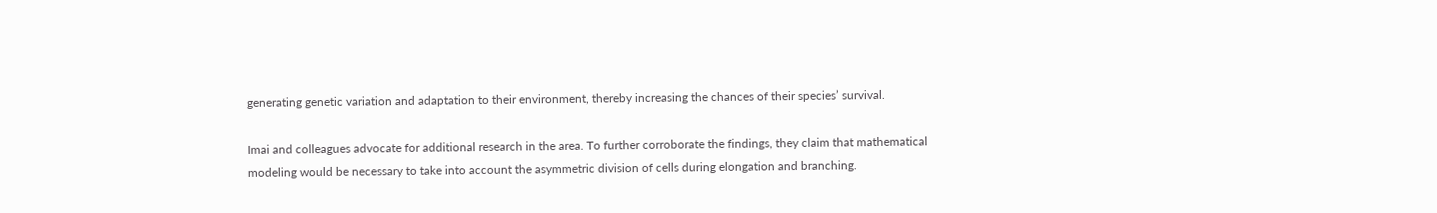generating genetic variation and adaptation to their environment, thereby increasing the chances of their species’ survival.

Imai and colleagues advocate for additional research in the area. To further corroborate the findings, they claim that mathematical modeling would be necessary to take into account the asymmetric division of cells during elongation and branching.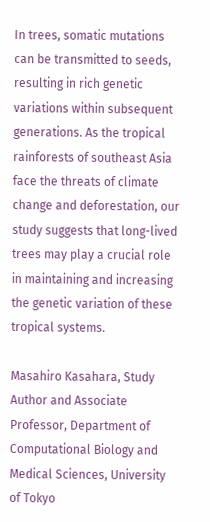In trees, somatic mutations can be transmitted to seeds, resulting in rich genetic variations within subsequent generations. As the tropical rainforests of southeast Asia face the threats of climate change and deforestation, our study suggests that long-lived trees may play a crucial role in maintaining and increasing the genetic variation of these tropical systems.

Masahiro Kasahara, Study Author and Associate Professor, Department of Computational Biology and Medical Sciences, University of Tokyo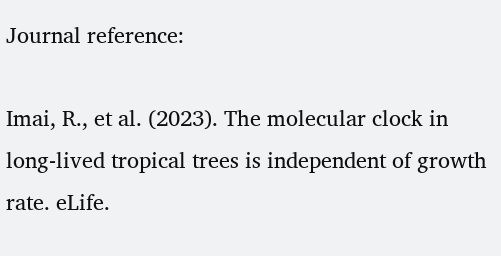Journal reference:

Imai, R., et al. (2023). The molecular clock in long-lived tropical trees is independent of growth rate. eLife.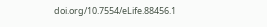doi.org/10.7554/eLife.88456.1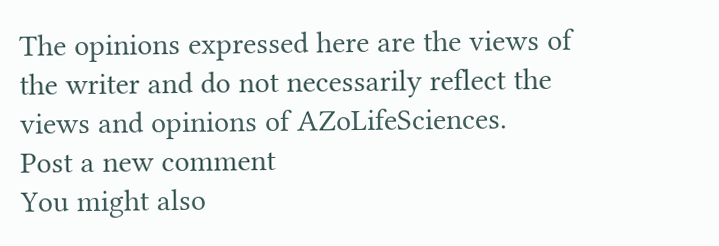The opinions expressed here are the views of the writer and do not necessarily reflect the views and opinions of AZoLifeSciences.
Post a new comment
You might also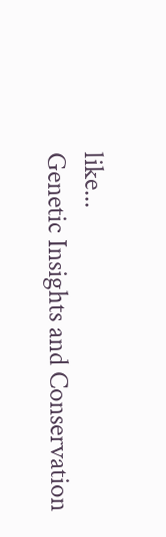like...
Genetic Insights and Conservation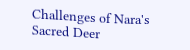Challenges of Nara's Sacred Deer